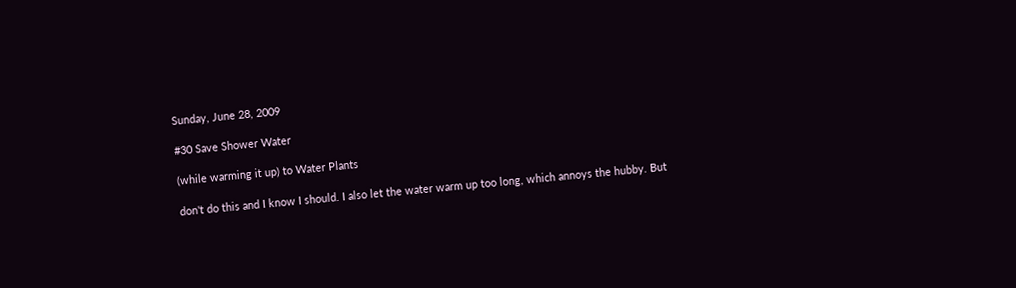Sunday, June 28, 2009

#30 Save Shower Water

(while warming it up) to Water Plants

don't do this and I know I should. I also let the water warm up too long, which annoys the hubby. But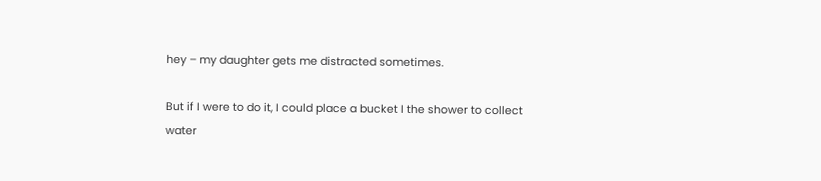hey – my daughter gets me distracted sometimes.

But if I were to do it, I could place a bucket I the shower to collect water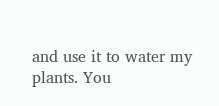and use it to water my plants. You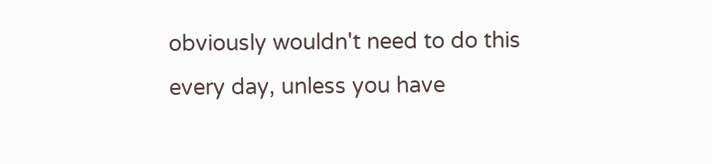obviously wouldn't need to do this every day, unless you have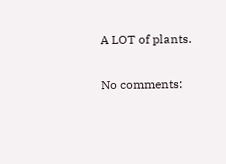A LOT of plants.

No comments: